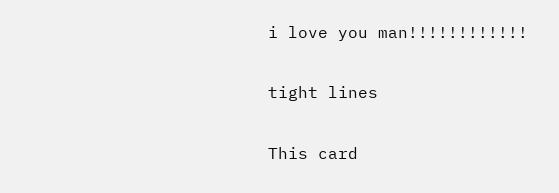i love you man!!!!!!!!!!!!

tight lines

This card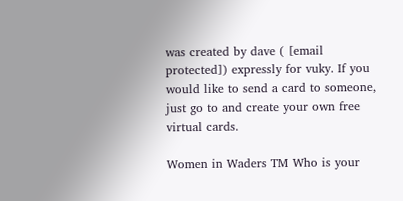was created by dave ( [email protected]) expressly for vuky. If you would like to send a card to someone, just go to and create your own free virtual cards.

Women in Waders TM Who is your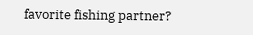favorite fishing partner?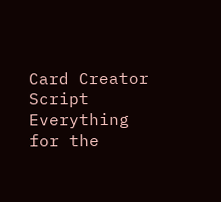Card Creator Script
Everything for the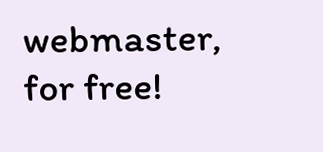webmaster, for free!